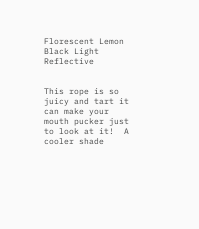Florescent Lemon Black Light Reflective


This rope is so juicy and tart it can make your mouth pucker just to look at it!  A cooler shade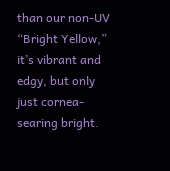than our non-UV “Bright Yellow,” it’s vibrant and edgy, but only just cornea-searing bright.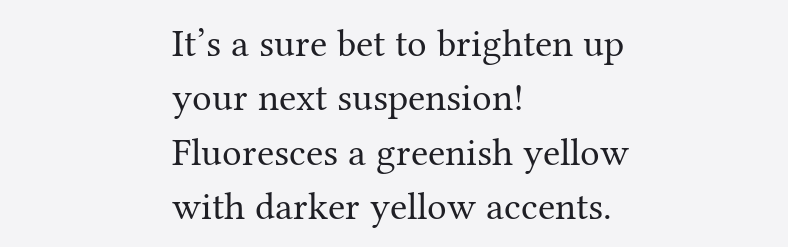It’s a sure bet to brighten up your next suspension!  Fluoresces a greenish yellow with darker yellow accents.